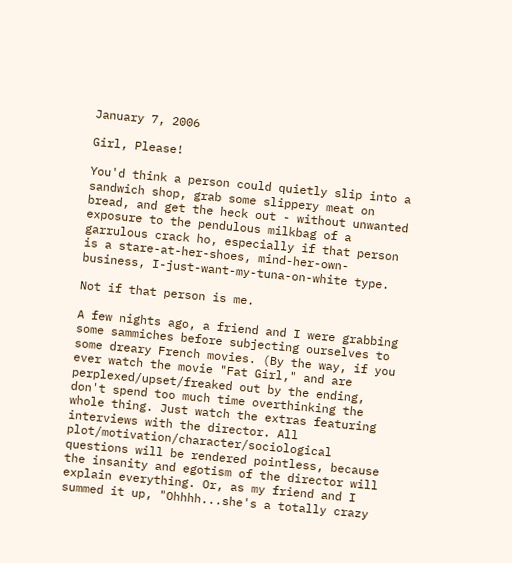January 7, 2006

Girl, Please!

You'd think a person could quietly slip into a sandwich shop, grab some slippery meat on bread, and get the heck out - without unwanted exposure to the pendulous milkbag of a garrulous crack ho, especially if that person is a stare-at-her-shoes, mind-her-own-business, I-just-want-my-tuna-on-white type.

Not if that person is me.

A few nights ago, a friend and I were grabbing some sammiches before subjecting ourselves to some dreary French movies. (By the way, if you ever watch the movie "Fat Girl," and are perplexed/upset/freaked out by the ending, don't spend too much time overthinking the whole thing. Just watch the extras featuring interviews with the director. All plot/motivation/character/sociological questions will be rendered pointless, because the insanity and egotism of the director will explain everything. Or, as my friend and I summed it up, "Ohhhh...she's a totally crazy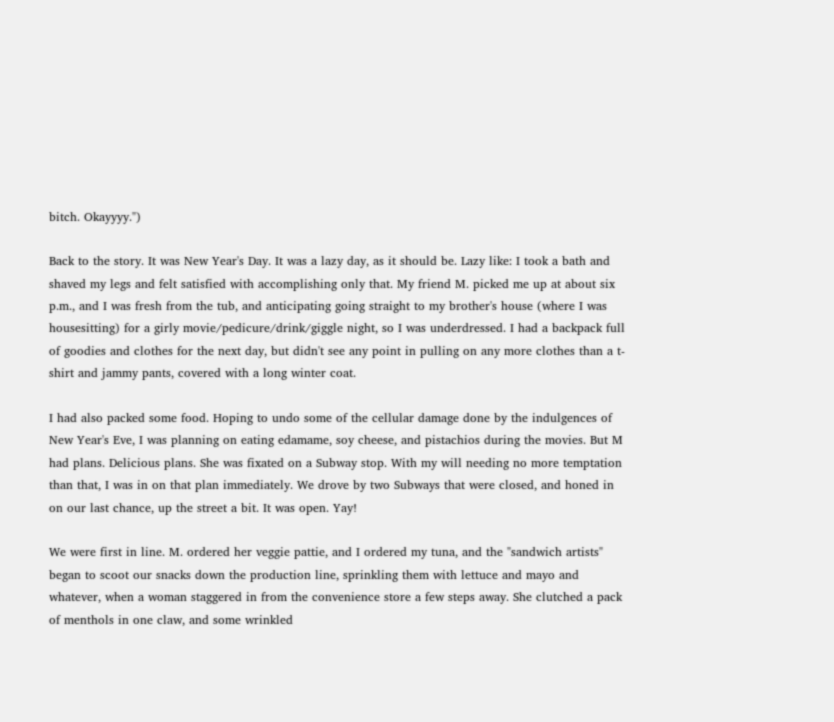bitch. Okayyyy.")

Back to the story. It was New Year's Day. It was a lazy day, as it should be. Lazy like: I took a bath and shaved my legs and felt satisfied with accomplishing only that. My friend M. picked me up at about six p.m., and I was fresh from the tub, and anticipating going straight to my brother's house (where I was housesitting) for a girly movie/pedicure/drink/giggle night, so I was underdressed. I had a backpack full of goodies and clothes for the next day, but didn't see any point in pulling on any more clothes than a t-shirt and jammy pants, covered with a long winter coat.

I had also packed some food. Hoping to undo some of the cellular damage done by the indulgences of New Year's Eve, I was planning on eating edamame, soy cheese, and pistachios during the movies. But M had plans. Delicious plans. She was fixated on a Subway stop. With my will needing no more temptation than that, I was in on that plan immediately. We drove by two Subways that were closed, and honed in on our last chance, up the street a bit. It was open. Yay!

We were first in line. M. ordered her veggie pattie, and I ordered my tuna, and the "sandwich artists" began to scoot our snacks down the production line, sprinkling them with lettuce and mayo and whatever, when a woman staggered in from the convenience store a few steps away. She clutched a pack of menthols in one claw, and some wrinkled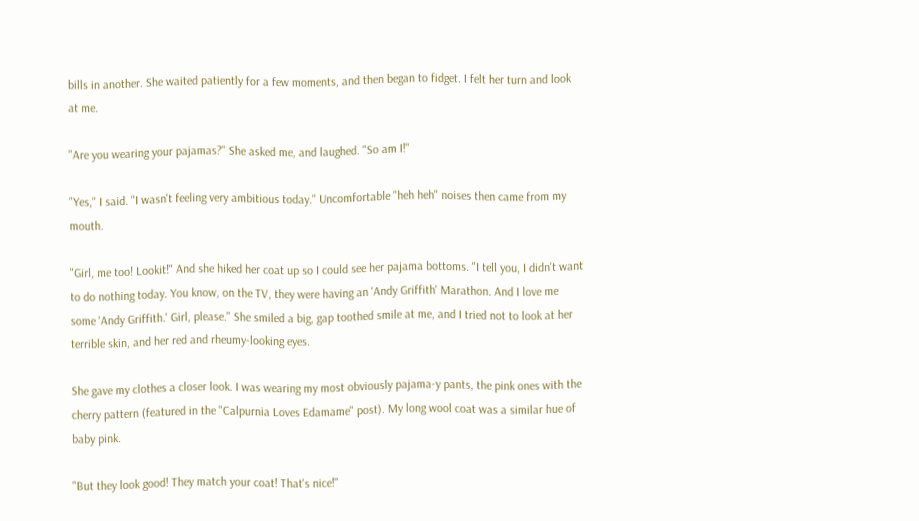bills in another. She waited patiently for a few moments, and then began to fidget. I felt her turn and look at me.

"Are you wearing your pajamas?" She asked me, and laughed. "So am I!"

"Yes," I said. "I wasn't feeling very ambitious today." Uncomfortable "heh heh" noises then came from my mouth.

"Girl, me too! Lookit!" And she hiked her coat up so I could see her pajama bottoms. "I tell you, I didn't want to do nothing today. You know, on the TV, they were having an 'Andy Griffith' Marathon. And I love me some 'Andy Griffith.' Girl, please." She smiled a big, gap toothed smile at me, and I tried not to look at her terrible skin, and her red and rheumy-looking eyes.

She gave my clothes a closer look. I was wearing my most obviously pajama-y pants, the pink ones with the cherry pattern (featured in the "Calpurnia Loves Edamame" post). My long wool coat was a similar hue of baby pink.

"But they look good! They match your coat! That's nice!"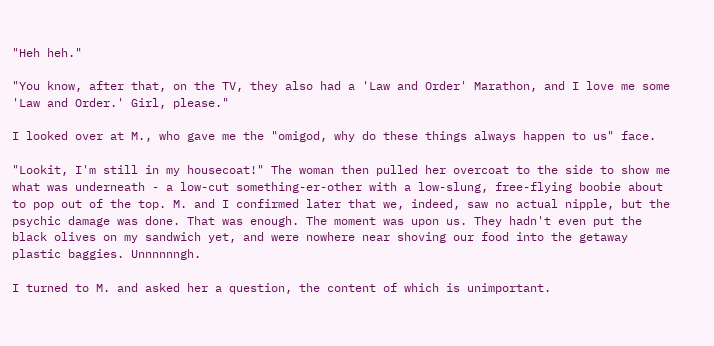"Heh heh."

"You know, after that, on the TV, they also had a 'Law and Order' Marathon, and I love me some 'Law and Order.' Girl, please."

I looked over at M., who gave me the "omigod, why do these things always happen to us" face.

"Lookit, I'm still in my housecoat!" The woman then pulled her overcoat to the side to show me what was underneath - a low-cut something-er-other with a low-slung, free-flying boobie about to pop out of the top. M. and I confirmed later that we, indeed, saw no actual nipple, but the psychic damage was done. That was enough. The moment was upon us. They hadn't even put the black olives on my sandwich yet, and were nowhere near shoving our food into the getaway plastic baggies. Unnnnnngh.

I turned to M. and asked her a question, the content of which is unimportant.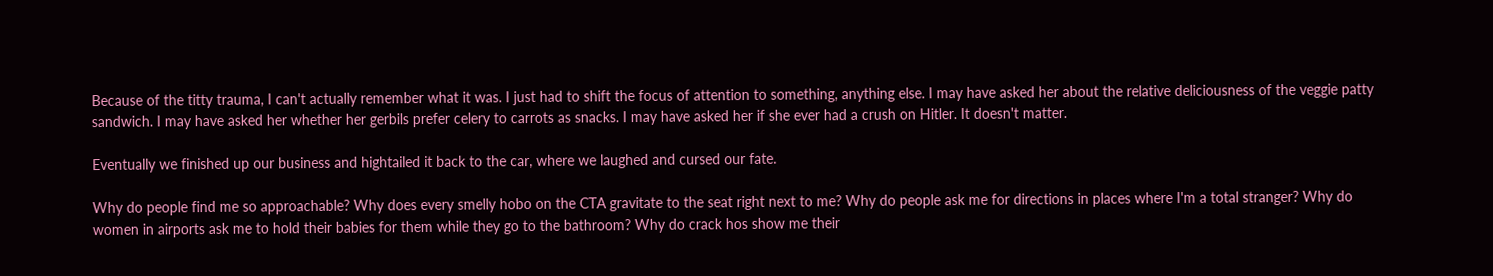Because of the titty trauma, I can't actually remember what it was. I just had to shift the focus of attention to something, anything else. I may have asked her about the relative deliciousness of the veggie patty sandwich. I may have asked her whether her gerbils prefer celery to carrots as snacks. I may have asked her if she ever had a crush on Hitler. It doesn't matter.

Eventually we finished up our business and hightailed it back to the car, where we laughed and cursed our fate.

Why do people find me so approachable? Why does every smelly hobo on the CTA gravitate to the seat right next to me? Why do people ask me for directions in places where I'm a total stranger? Why do women in airports ask me to hold their babies for them while they go to the bathroom? Why do crack hos show me their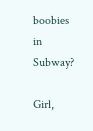boobies in Subway?

Girl,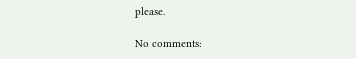please.

No comments: